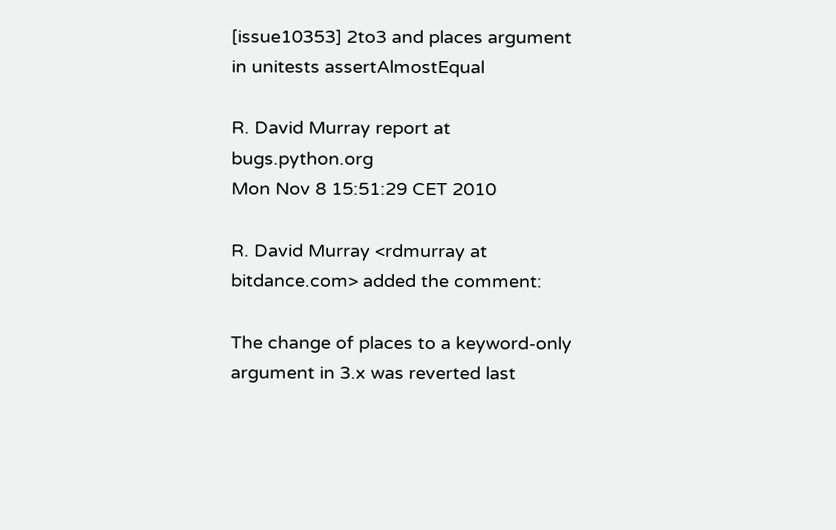[issue10353] 2to3 and places argument in unitests assertAlmostEqual

R. David Murray report at bugs.python.org
Mon Nov 8 15:51:29 CET 2010

R. David Murray <rdmurray at bitdance.com> added the comment:

The change of places to a keyword-only argument in 3.x was reverted last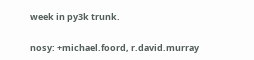week in py3k trunk.

nosy: +michael.foord, r.david.murray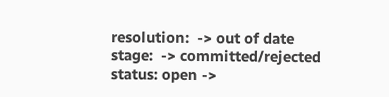resolution:  -> out of date
stage:  -> committed/rejected
status: open ->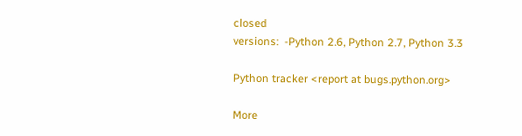closed
versions:  -Python 2.6, Python 2.7, Python 3.3

Python tracker <report at bugs.python.org>

More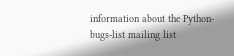information about the Python-bugs-list mailing list